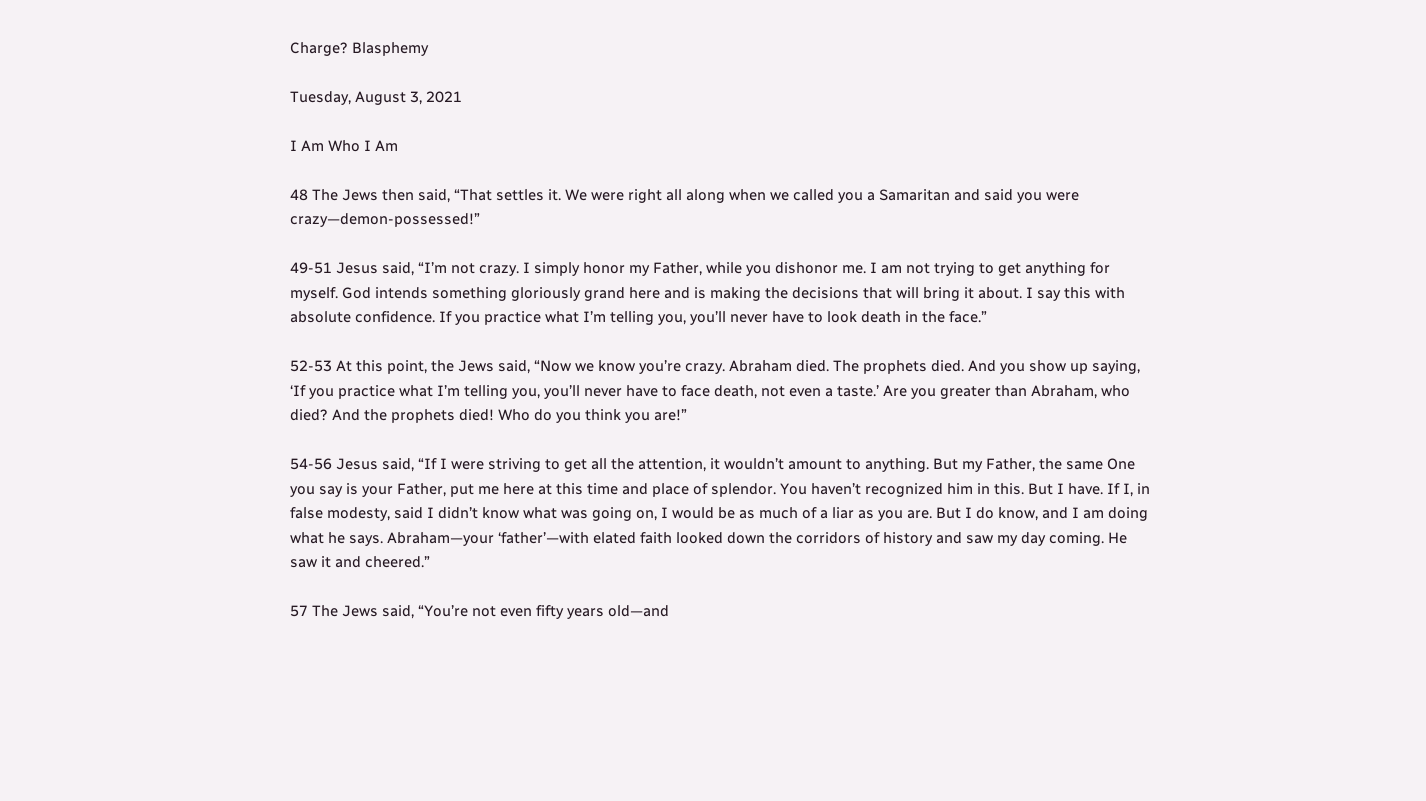Charge? Blasphemy

Tuesday, August 3, 2021

I Am Who I Am

48 The Jews then said, “That settles it. We were right all along when we called you a Samaritan and said you were crazy—demon-possessed!”

49-51 Jesus said, “I’m not crazy. I simply honor my Father, while you dishonor me. I am not trying to get anything for myself. God intends something gloriously grand here and is making the decisions that will bring it about. I say this with absolute confidence. If you practice what I’m telling you, you’ll never have to look death in the face.”

52-53 At this point, the Jews said, “Now we know you’re crazy. Abraham died. The prophets died. And you show up saying, ‘If you practice what I’m telling you, you’ll never have to face death, not even a taste.’ Are you greater than Abraham, who died? And the prophets died! Who do you think you are!”

54-56 Jesus said, “If I were striving to get all the attention, it wouldn’t amount to anything. But my Father, the same One you say is your Father, put me here at this time and place of splendor. You haven’t recognized him in this. But I have. If I, in false modesty, said I didn’t know what was going on, I would be as much of a liar as you are. But I do know, and I am doing what he says. Abraham—your ‘father’—with elated faith looked down the corridors of history and saw my day coming. He saw it and cheered.”

57 The Jews said, “You’re not even fifty years old—and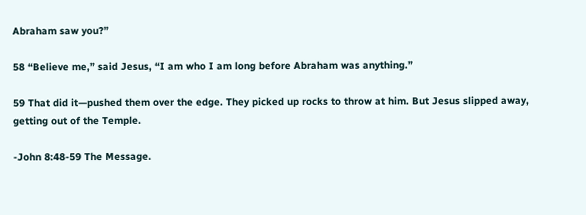Abraham saw you?”

58 “Believe me,” said Jesus, “I am who I am long before Abraham was anything.”

59 That did it—pushed them over the edge. They picked up rocks to throw at him. But Jesus slipped away, getting out of the Temple.

-John 8:48-59 The Message.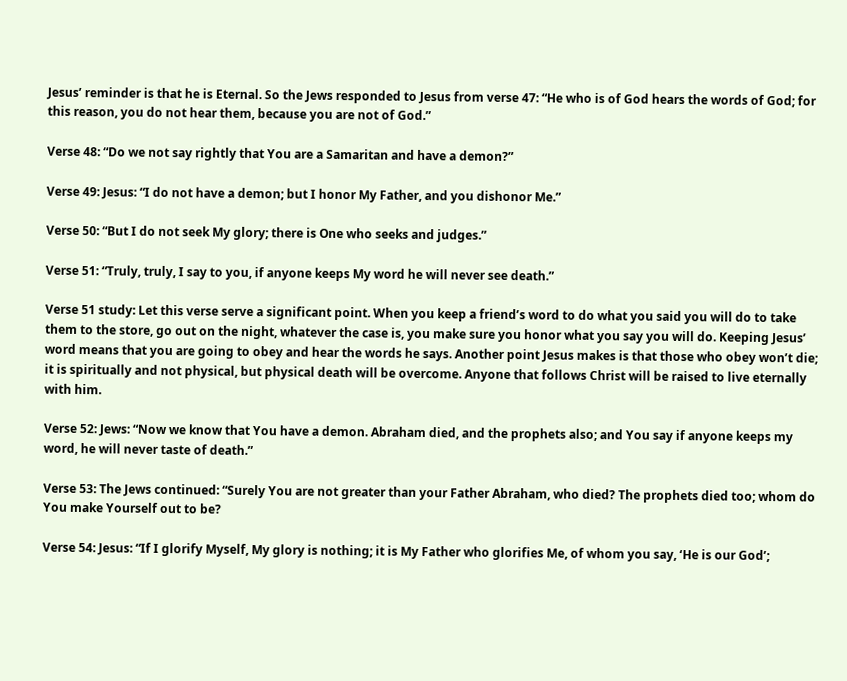Jesus’ reminder is that he is Eternal. So the Jews responded to Jesus from verse 47: “He who is of God hears the words of God; for this reason, you do not hear them, because you are not of God.”

Verse 48: “Do we not say rightly that You are a Samaritan and have a demon?”

Verse 49: Jesus: “I do not have a demon; but I honor My Father, and you dishonor Me.”

Verse 50: “But I do not seek My glory; there is One who seeks and judges.”

Verse 51: “Truly, truly, I say to you, if anyone keeps My word he will never see death.”

Verse 51 study: Let this verse serve a significant point. When you keep a friend’s word to do what you said you will do to take them to the store, go out on the night, whatever the case is, you make sure you honor what you say you will do. Keeping Jesus’ word means that you are going to obey and hear the words he says. Another point Jesus makes is that those who obey won’t die; it is spiritually and not physical, but physical death will be overcome. Anyone that follows Christ will be raised to live eternally with him.

Verse 52: Jews: “Now we know that You have a demon. Abraham died, and the prophets also; and You say if anyone keeps my word, he will never taste of death.”

Verse 53: The Jews continued: “Surely You are not greater than your Father Abraham, who died? The prophets died too; whom do You make Yourself out to be?

Verse 54: Jesus: “If I glorify Myself, My glory is nothing; it is My Father who glorifies Me, of whom you say, ‘He is our God’;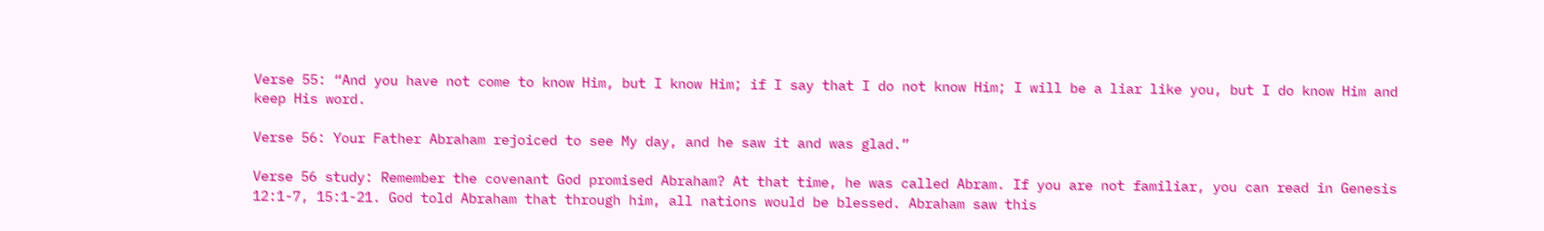Verse 55: “And you have not come to know Him, but I know Him; if I say that I do not know Him; I will be a liar like you, but I do know Him and keep His word.

Verse 56: Your Father Abraham rejoiced to see My day, and he saw it and was glad.”

Verse 56 study: Remember the covenant God promised Abraham? At that time, he was called Abram. If you are not familiar, you can read in Genesis 12:1-7, 15:1-21. God told Abraham that through him, all nations would be blessed. Abraham saw this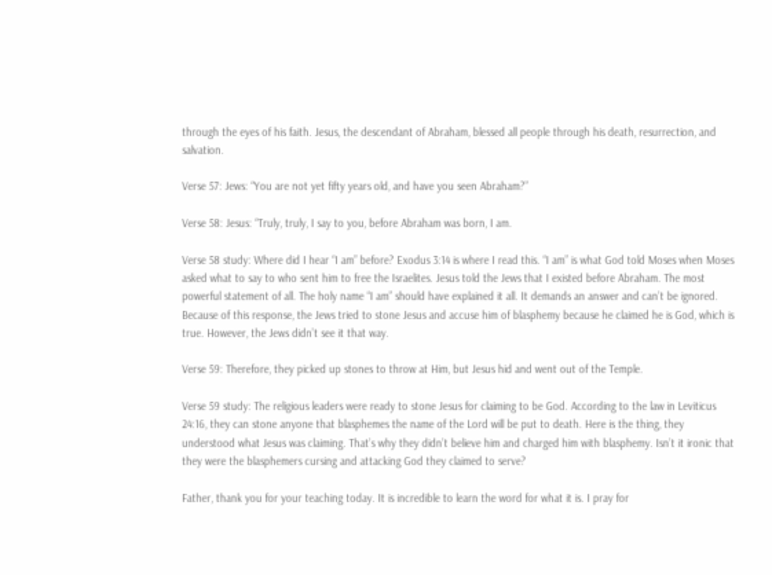through the eyes of his faith. Jesus, the descendant of Abraham, blessed all people through his death, resurrection, and salvation.

Verse 57: Jews: “You are not yet fifty years old, and have you seen Abraham?”

Verse 58: Jesus: “Truly, truly, I say to you, before Abraham was born, I am.

Verse 58 study: Where did I hear “I am” before? Exodus 3:14 is where I read this. “I am” is what God told Moses when Moses asked what to say to who sent him to free the Israelites. Jesus told the Jews that I existed before Abraham. The most powerful statement of all. The holy name “I am” should have explained it all. It demands an answer and can’t be ignored. Because of this response, the Jews tried to stone Jesus and accuse him of blasphemy because he claimed he is God, which is true. However, the Jews didn’t see it that way.

Verse 59: Therefore, they picked up stones to throw at Him, but Jesus hid and went out of the Temple.

Verse 59 study: The religious leaders were ready to stone Jesus for claiming to be God. According to the law in Leviticus 24:16, they can stone anyone that blasphemes the name of the Lord will be put to death. Here is the thing, they understood what Jesus was claiming. That’s why they didn’t believe him and charged him with blasphemy. Isn’t it ironic that they were the blasphemers cursing and attacking God they claimed to serve?

Father, thank you for your teaching today. It is incredible to learn the word for what it is. I pray for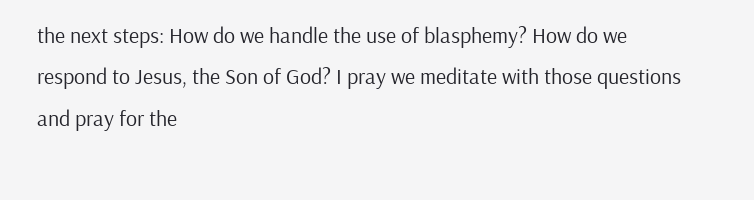the next steps: How do we handle the use of blasphemy? How do we respond to Jesus, the Son of God? I pray we meditate with those questions and pray for the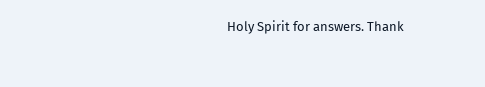Holy Spirit for answers. Thank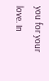you for your love. In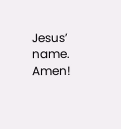Jesus’ name. Amen!